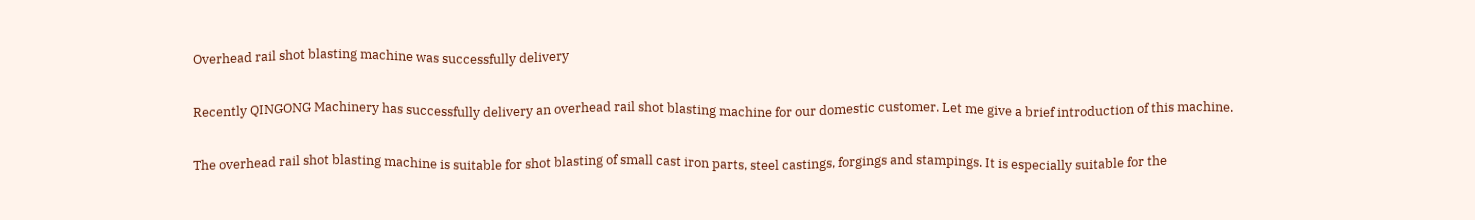Overhead rail shot blasting machine was successfully delivery

Recently QINGONG Machinery has successfully delivery an overhead rail shot blasting machine for our domestic customer. Let me give a brief introduction of this machine.

The overhead rail shot blasting machine is suitable for shot blasting of small cast iron parts, steel castings, forgings and stampings. It is especially suitable for the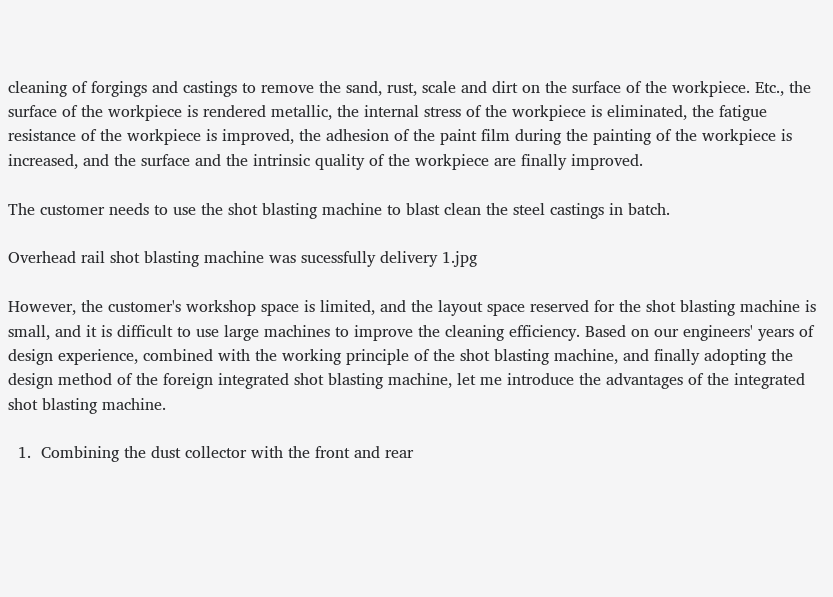cleaning of forgings and castings to remove the sand, rust, scale and dirt on the surface of the workpiece. Etc., the surface of the workpiece is rendered metallic, the internal stress of the workpiece is eliminated, the fatigue resistance of the workpiece is improved, the adhesion of the paint film during the painting of the workpiece is increased, and the surface and the intrinsic quality of the workpiece are finally improved.

The customer needs to use the shot blasting machine to blast clean the steel castings in batch.

Overhead rail shot blasting machine was sucessfully delivery 1.jpg

However, the customer's workshop space is limited, and the layout space reserved for the shot blasting machine is small, and it is difficult to use large machines to improve the cleaning efficiency. Based on our engineers' years of design experience, combined with the working principle of the shot blasting machine, and finally adopting the design method of the foreign integrated shot blasting machine, let me introduce the advantages of the integrated shot blasting machine.

  1.  Combining the dust collector with the front and rear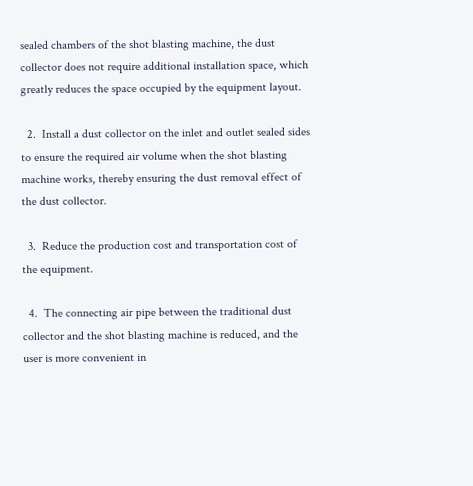sealed chambers of the shot blasting machine, the dust collector does not require additional installation space, which greatly reduces the space occupied by the equipment layout.

  2.  Install a dust collector on the inlet and outlet sealed sides to ensure the required air volume when the shot blasting machine works, thereby ensuring the dust removal effect of the dust collector.

  3.  Reduce the production cost and transportation cost of the equipment.

  4.  The connecting air pipe between the traditional dust collector and the shot blasting machine is reduced, and the user is more convenient in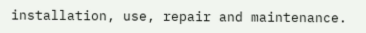installation, use, repair and maintenance.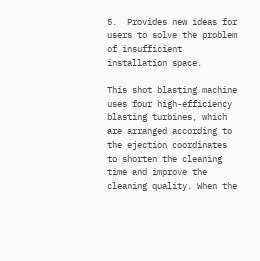5.  Provides new ideas for users to solve the problem of insufficient installation space.

This shot blasting machine uses four high-efficiency blasting turbines, which are arranged according to the ejection coordinates to shorten the cleaning time and improve the cleaning quality. When the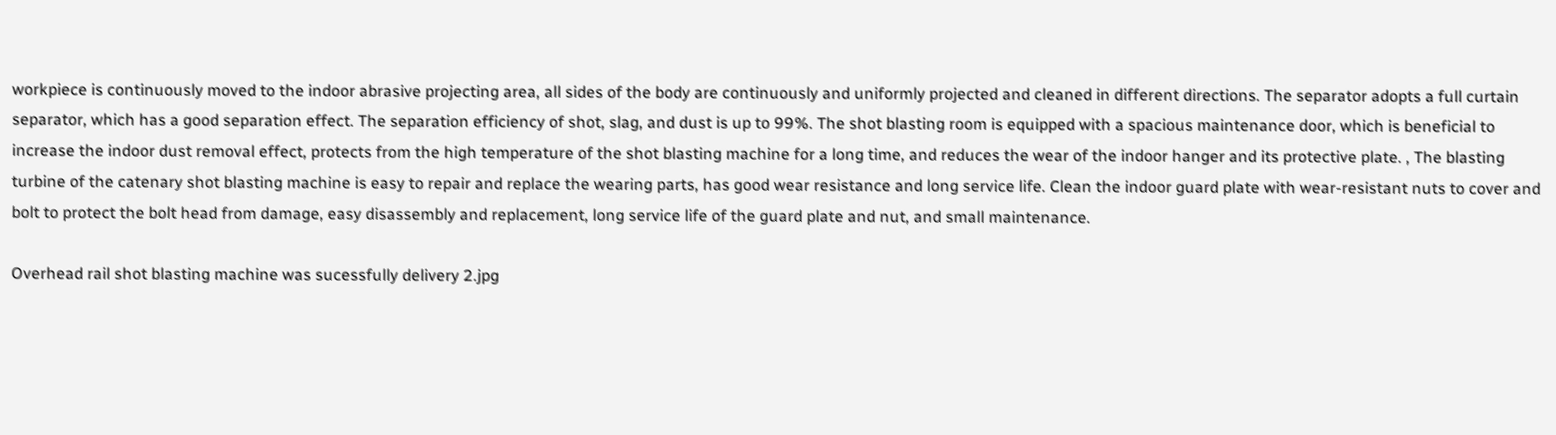workpiece is continuously moved to the indoor abrasive projecting area, all sides of the body are continuously and uniformly projected and cleaned in different directions. The separator adopts a full curtain separator, which has a good separation effect. The separation efficiency of shot, slag, and dust is up to 99%. The shot blasting room is equipped with a spacious maintenance door, which is beneficial to increase the indoor dust removal effect, protects from the high temperature of the shot blasting machine for a long time, and reduces the wear of the indoor hanger and its protective plate. , The blasting turbine of the catenary shot blasting machine is easy to repair and replace the wearing parts, has good wear resistance and long service life. Clean the indoor guard plate with wear-resistant nuts to cover and bolt to protect the bolt head from damage, easy disassembly and replacement, long service life of the guard plate and nut, and small maintenance.

Overhead rail shot blasting machine was sucessfully delivery 2.jpg